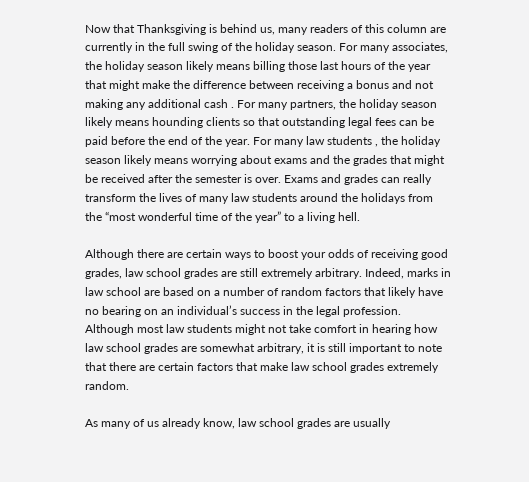Now that Thanksgiving is behind us, many readers of this column are currently in the full swing of the holiday season. For many associates, the holiday season likely means billing those last hours of the year that might make the difference between receiving a bonus and not making any additional cash . For many partners, the holiday season likely means hounding clients so that outstanding legal fees can be paid before the end of the year. For many law students , the holiday season likely means worrying about exams and the grades that might be received after the semester is over. Exams and grades can really transform the lives of many law students around the holidays from the “most wonderful time of the year” to a living hell.

Although there are certain ways to boost your odds of receiving good grades, law school grades are still extremely arbitrary. Indeed, marks in law school are based on a number of random factors that likely have no bearing on an individual’s success in the legal profession. Although most law students might not take comfort in hearing how law school grades are somewhat arbitrary, it is still important to note that there are certain factors that make law school grades extremely random.

As many of us already know, law school grades are usually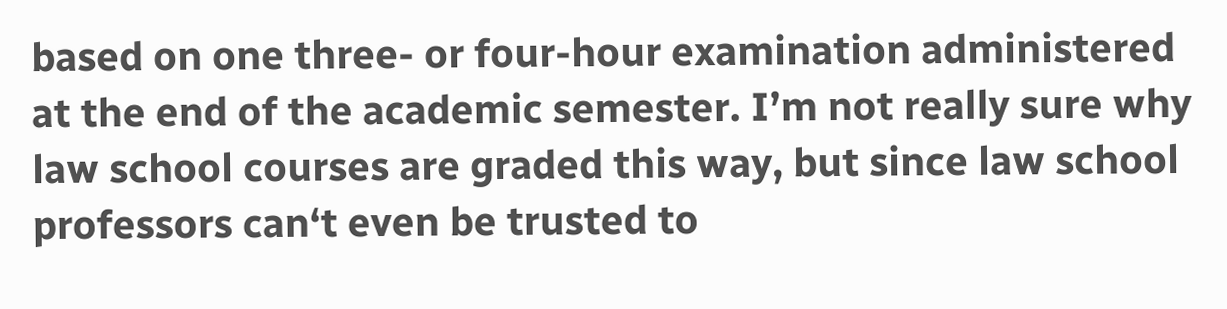based on one three- or four-hour examination administered at the end of the academic semester. I’m not really sure why law school courses are graded this way, but since law school professors can‘t even be trusted to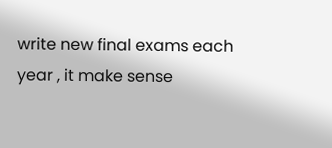write new final exams each year , it make sense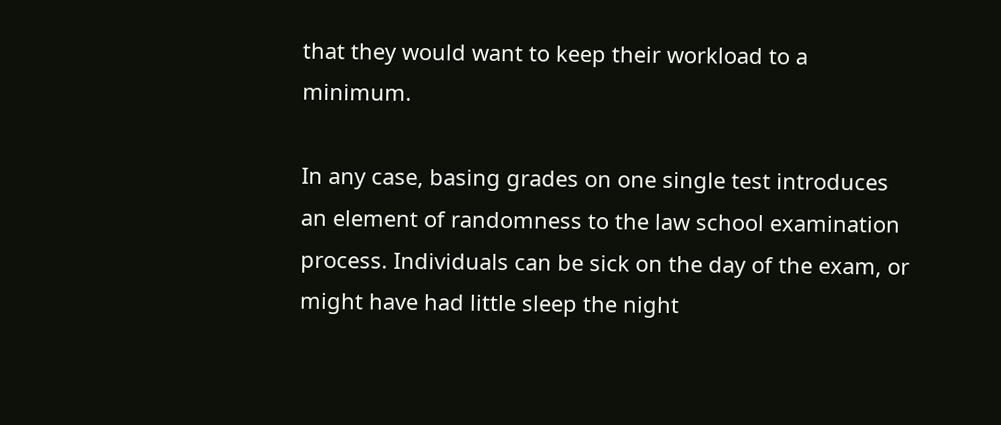that they would want to keep their workload to a minimum.

In any case, basing grades on one single test introduces an element of randomness to the law school examination process. Individuals can be sick on the day of the exam, or might have had little sleep the night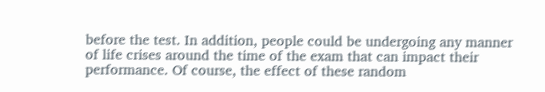before the test. In addition, people could be undergoing any manner of life crises around the time of the exam that can impact their performance. Of course, the effect of these random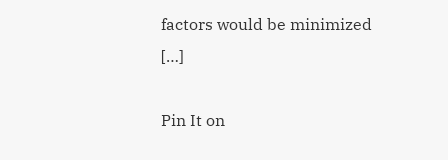factors would be minimized […]

Pin It on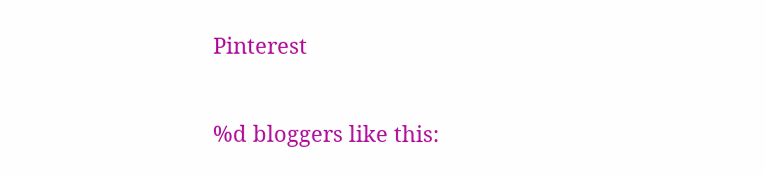Pinterest

%d bloggers like this: